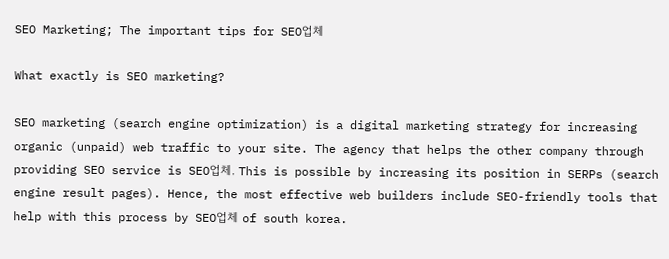SEO Marketing; The important tips for SEO업체

What exactly is SEO marketing?

SEO marketing (search engine optimization) is a digital marketing strategy for increasing organic (unpaid) web traffic to your site. The agency that helps the other company through providing SEO service is SEO업체. This is possible by increasing its position in SERPs (search engine result pages). Hence, the most effective web builders include SEO-friendly tools that help with this process by SEO업체 of south korea.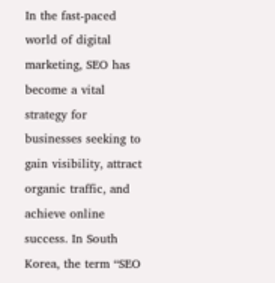In the fast-paced world of digital marketing, SEO has become a vital strategy for businesses seeking to gain visibility, attract organic traffic, and achieve online success. In South Korea, the term “SEO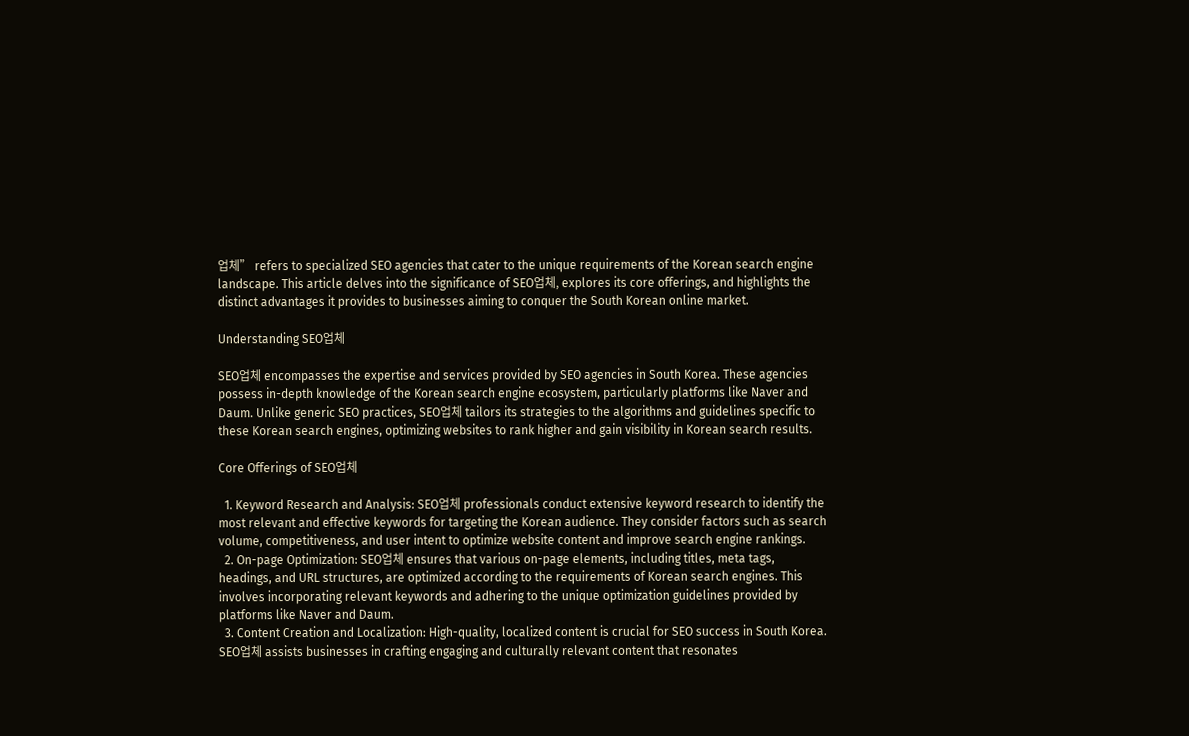업체” refers to specialized SEO agencies that cater to the unique requirements of the Korean search engine landscape. This article delves into the significance of SEO업체, explores its core offerings, and highlights the distinct advantages it provides to businesses aiming to conquer the South Korean online market.

Understanding SEO업체

SEO업체 encompasses the expertise and services provided by SEO agencies in South Korea. These agencies possess in-depth knowledge of the Korean search engine ecosystem, particularly platforms like Naver and Daum. Unlike generic SEO practices, SEO업체 tailors its strategies to the algorithms and guidelines specific to these Korean search engines, optimizing websites to rank higher and gain visibility in Korean search results.

Core Offerings of SEO업체

  1. Keyword Research and Analysis: SEO업체 professionals conduct extensive keyword research to identify the most relevant and effective keywords for targeting the Korean audience. They consider factors such as search volume, competitiveness, and user intent to optimize website content and improve search engine rankings.
  2. On-page Optimization: SEO업체 ensures that various on-page elements, including titles, meta tags, headings, and URL structures, are optimized according to the requirements of Korean search engines. This involves incorporating relevant keywords and adhering to the unique optimization guidelines provided by platforms like Naver and Daum.
  3. Content Creation and Localization: High-quality, localized content is crucial for SEO success in South Korea. SEO업체 assists businesses in crafting engaging and culturally relevant content that resonates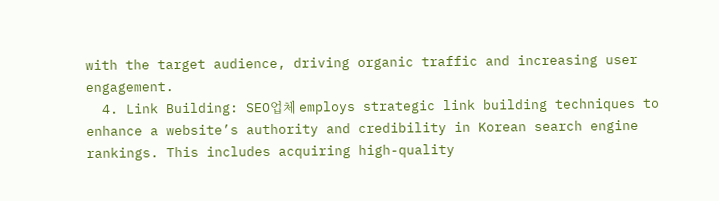with the target audience, driving organic traffic and increasing user engagement.
  4. Link Building: SEO업체 employs strategic link building techniques to enhance a website’s authority and credibility in Korean search engine rankings. This includes acquiring high-quality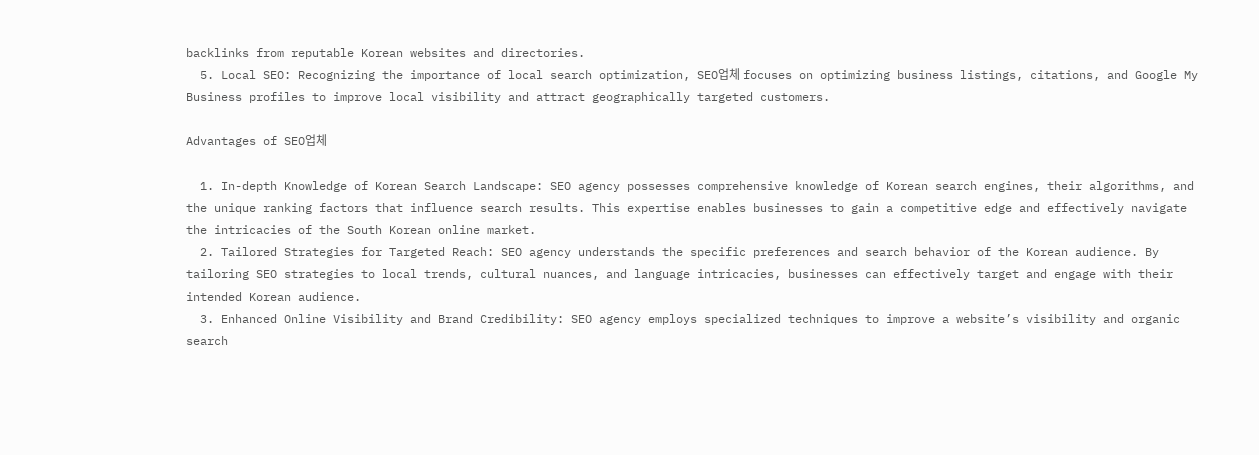backlinks from reputable Korean websites and directories.
  5. Local SEO: Recognizing the importance of local search optimization, SEO업체 focuses on optimizing business listings, citations, and Google My Business profiles to improve local visibility and attract geographically targeted customers.

Advantages of SEO업체

  1. In-depth Knowledge of Korean Search Landscape: SEO agency possesses comprehensive knowledge of Korean search engines, their algorithms, and the unique ranking factors that influence search results. This expertise enables businesses to gain a competitive edge and effectively navigate the intricacies of the South Korean online market.
  2. Tailored Strategies for Targeted Reach: SEO agency understands the specific preferences and search behavior of the Korean audience. By tailoring SEO strategies to local trends, cultural nuances, and language intricacies, businesses can effectively target and engage with their intended Korean audience.
  3. Enhanced Online Visibility and Brand Credibility: SEO agency employs specialized techniques to improve a website’s visibility and organic search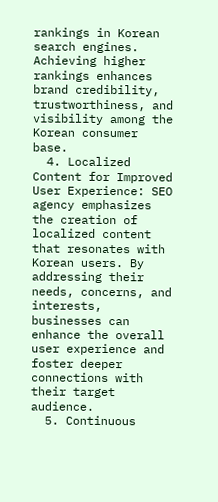rankings in Korean search engines. Achieving higher rankings enhances brand credibility, trustworthiness, and visibility among the Korean consumer base.
  4. Localized Content for Improved User Experience: SEO agency emphasizes the creation of localized content that resonates with Korean users. By addressing their needs, concerns, and interests, businesses can enhance the overall user experience and foster deeper connections with their target audience.
  5. Continuous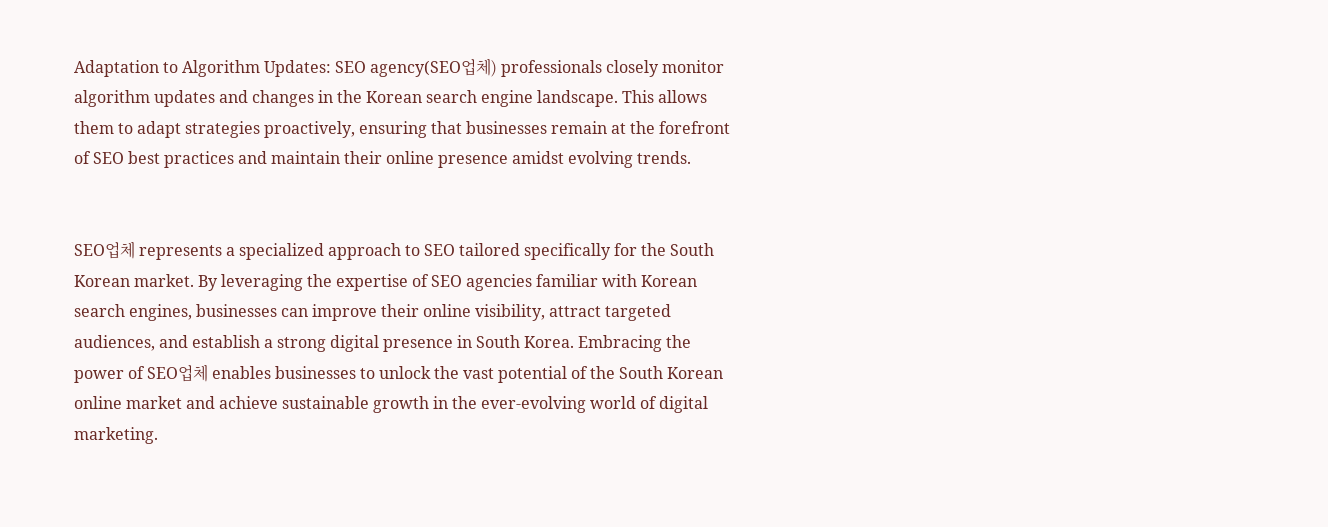Adaptation to Algorithm Updates: SEO agency(SEO업체) professionals closely monitor algorithm updates and changes in the Korean search engine landscape. This allows them to adapt strategies proactively, ensuring that businesses remain at the forefront of SEO best practices and maintain their online presence amidst evolving trends.


SEO업체 represents a specialized approach to SEO tailored specifically for the South Korean market. By leveraging the expertise of SEO agencies familiar with Korean search engines, businesses can improve their online visibility, attract targeted audiences, and establish a strong digital presence in South Korea. Embracing the power of SEO업체 enables businesses to unlock the vast potential of the South Korean online market and achieve sustainable growth in the ever-evolving world of digital marketing.